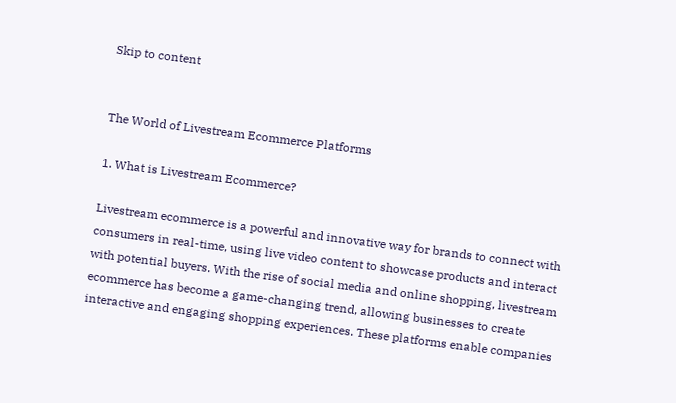Skip to content


The World of Livestream Ecommerce Platforms

1. What is Livestream Ecommerce?

Livestream ecommerce is a powerful and innovative way for brands to connect with consumers in real-time, using live video content to showcase products and interact with potential buyers. With the rise of social media and online shopping, livestream ecommerce has become a game-changing trend, allowing businesses to create interactive and engaging shopping experiences. These platforms enable companies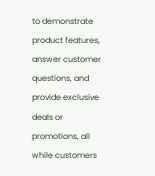to demonstrate product features, answer customer questions, and provide exclusive deals or promotions, all while customers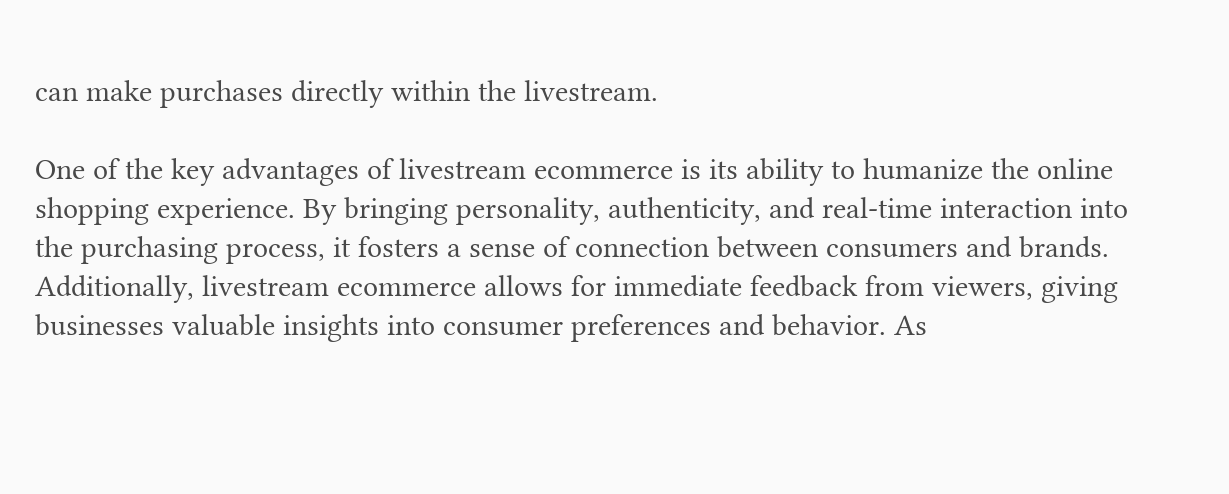can make purchases directly within the livestream.

One of the key advantages of livestream ecommerce is its ability to humanize the online shopping experience. By bringing personality, authenticity, and real-time interaction into the purchasing process, it fosters a sense of connection between consumers and brands. Additionally, livestream ecommerce allows for immediate feedback from viewers, giving businesses valuable insights into consumer preferences and behavior. As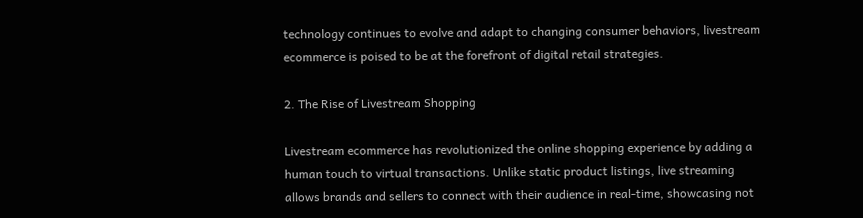technology continues to evolve and adapt to changing consumer behaviors, livestream ecommerce is poised to be at the forefront of digital retail strategies.

2. The Rise of Livestream Shopping

Livestream ecommerce has revolutionized the online shopping experience by adding a human touch to virtual transactions. Unlike static product listings, live streaming allows brands and sellers to connect with their audience in real-time, showcasing not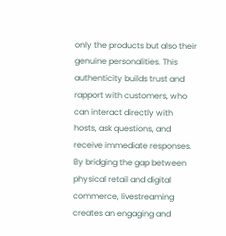only the products but also their genuine personalities. This authenticity builds trust and rapport with customers, who can interact directly with hosts, ask questions, and receive immediate responses. By bridging the gap between physical retail and digital commerce, livestreaming creates an engaging and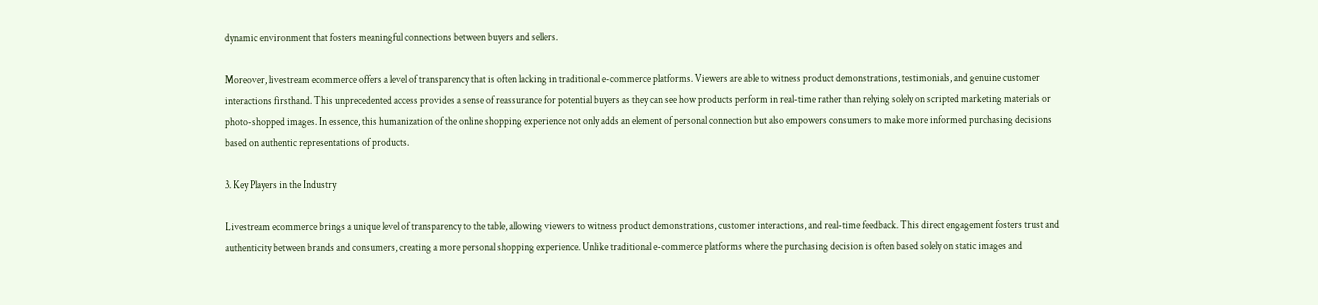dynamic environment that fosters meaningful connections between buyers and sellers.

Moreover, livestream ecommerce offers a level of transparency that is often lacking in traditional e-commerce platforms. Viewers are able to witness product demonstrations, testimonials, and genuine customer interactions firsthand. This unprecedented access provides a sense of reassurance for potential buyers as they can see how products perform in real-time rather than relying solely on scripted marketing materials or photo-shopped images. In essence, this humanization of the online shopping experience not only adds an element of personal connection but also empowers consumers to make more informed purchasing decisions based on authentic representations of products.

3. Key Players in the Industry

Livestream ecommerce brings a unique level of transparency to the table, allowing viewers to witness product demonstrations, customer interactions, and real-time feedback. This direct engagement fosters trust and authenticity between brands and consumers, creating a more personal shopping experience. Unlike traditional e-commerce platforms where the purchasing decision is often based solely on static images and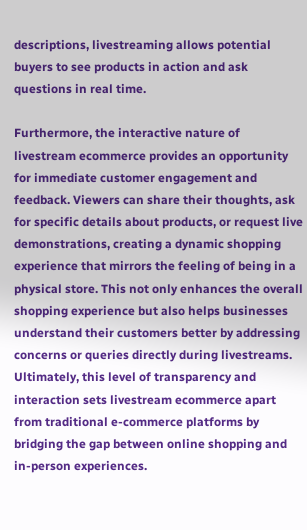descriptions, livestreaming allows potential buyers to see products in action and ask questions in real time.

Furthermore, the interactive nature of livestream ecommerce provides an opportunity for immediate customer engagement and feedback. Viewers can share their thoughts, ask for specific details about products, or request live demonstrations, creating a dynamic shopping experience that mirrors the feeling of being in a physical store. This not only enhances the overall shopping experience but also helps businesses understand their customers better by addressing concerns or queries directly during livestreams. Ultimately, this level of transparency and interaction sets livestream ecommerce apart from traditional e-commerce platforms by bridging the gap between online shopping and in-person experiences.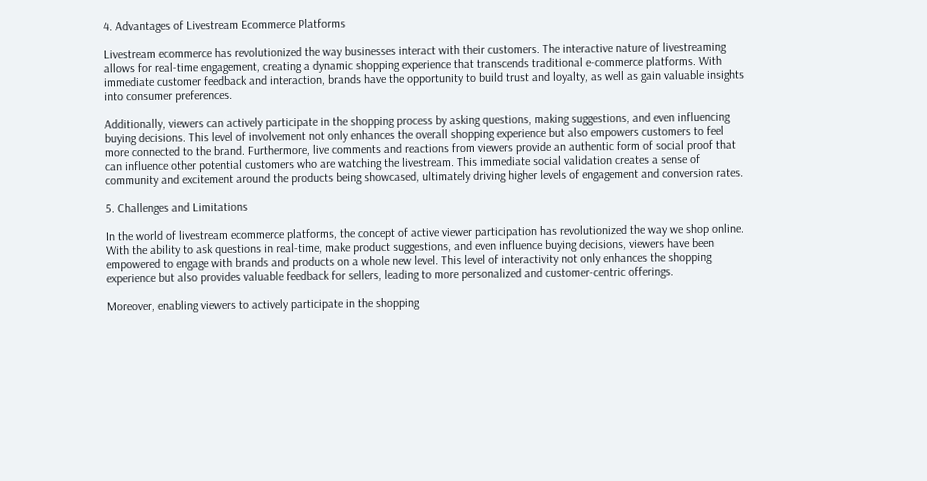4. Advantages of Livestream Ecommerce Platforms

Livestream ecommerce has revolutionized the way businesses interact with their customers. The interactive nature of livestreaming allows for real-time engagement, creating a dynamic shopping experience that transcends traditional e-commerce platforms. With immediate customer feedback and interaction, brands have the opportunity to build trust and loyalty, as well as gain valuable insights into consumer preferences.

Additionally, viewers can actively participate in the shopping process by asking questions, making suggestions, and even influencing buying decisions. This level of involvement not only enhances the overall shopping experience but also empowers customers to feel more connected to the brand. Furthermore, live comments and reactions from viewers provide an authentic form of social proof that can influence other potential customers who are watching the livestream. This immediate social validation creates a sense of community and excitement around the products being showcased, ultimately driving higher levels of engagement and conversion rates.

5. Challenges and Limitations

In the world of livestream ecommerce platforms, the concept of active viewer participation has revolutionized the way we shop online. With the ability to ask questions in real-time, make product suggestions, and even influence buying decisions, viewers have been empowered to engage with brands and products on a whole new level. This level of interactivity not only enhances the shopping experience but also provides valuable feedback for sellers, leading to more personalized and customer-centric offerings.

Moreover, enabling viewers to actively participate in the shopping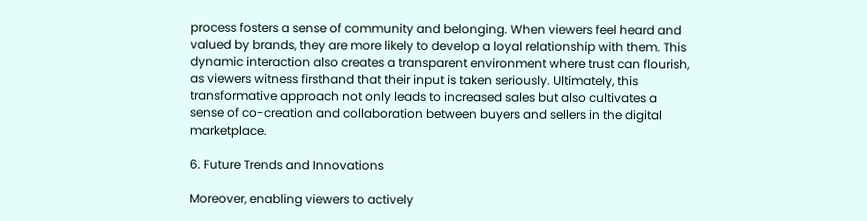process fosters a sense of community and belonging. When viewers feel heard and valued by brands, they are more likely to develop a loyal relationship with them. This dynamic interaction also creates a transparent environment where trust can flourish, as viewers witness firsthand that their input is taken seriously. Ultimately, this transformative approach not only leads to increased sales but also cultivates a sense of co-creation and collaboration between buyers and sellers in the digital marketplace.

6. Future Trends and Innovations

Moreover, enabling viewers to actively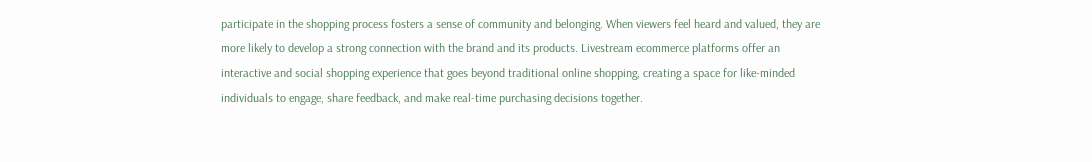participate in the shopping process fosters a sense of community and belonging. When viewers feel heard and valued, they are more likely to develop a strong connection with the brand and its products. Livestream ecommerce platforms offer an interactive and social shopping experience that goes beyond traditional online shopping, creating a space for like-minded individuals to engage, share feedback, and make real-time purchasing decisions together.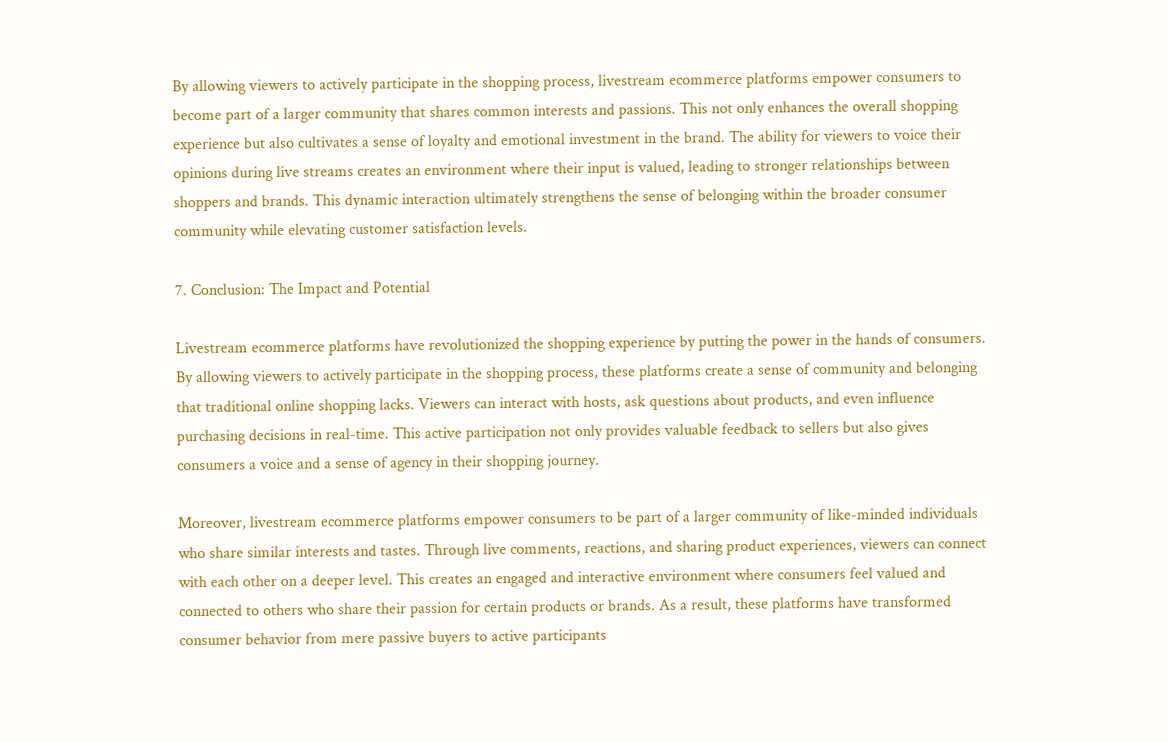By allowing viewers to actively participate in the shopping process, livestream ecommerce platforms empower consumers to become part of a larger community that shares common interests and passions. This not only enhances the overall shopping experience but also cultivates a sense of loyalty and emotional investment in the brand. The ability for viewers to voice their opinions during live streams creates an environment where their input is valued, leading to stronger relationships between shoppers and brands. This dynamic interaction ultimately strengthens the sense of belonging within the broader consumer community while elevating customer satisfaction levels.

7. Conclusion: The Impact and Potential

Livestream ecommerce platforms have revolutionized the shopping experience by putting the power in the hands of consumers. By allowing viewers to actively participate in the shopping process, these platforms create a sense of community and belonging that traditional online shopping lacks. Viewers can interact with hosts, ask questions about products, and even influence purchasing decisions in real-time. This active participation not only provides valuable feedback to sellers but also gives consumers a voice and a sense of agency in their shopping journey.

Moreover, livestream ecommerce platforms empower consumers to be part of a larger community of like-minded individuals who share similar interests and tastes. Through live comments, reactions, and sharing product experiences, viewers can connect with each other on a deeper level. This creates an engaged and interactive environment where consumers feel valued and connected to others who share their passion for certain products or brands. As a result, these platforms have transformed consumer behavior from mere passive buyers to active participants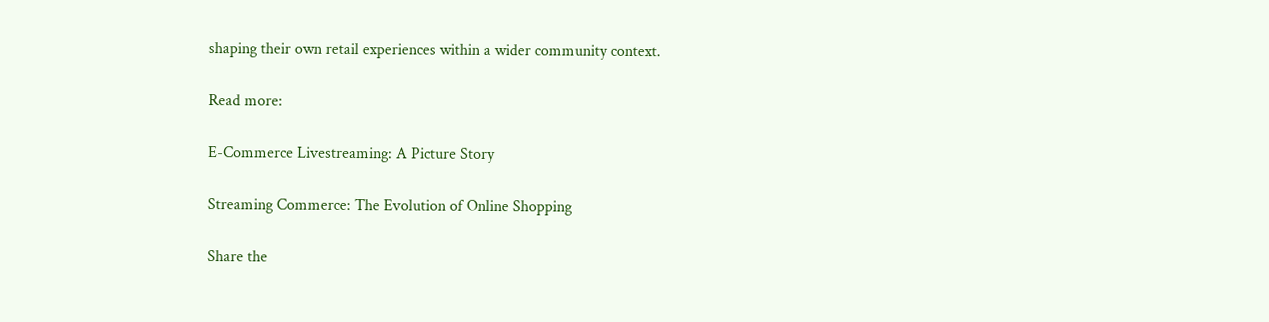shaping their own retail experiences within a wider community context.

Read more:

E-Commerce Livestreaming: A Picture Story

Streaming Commerce: The Evolution of Online Shopping

Share the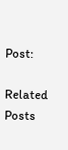Post:

Related Posts